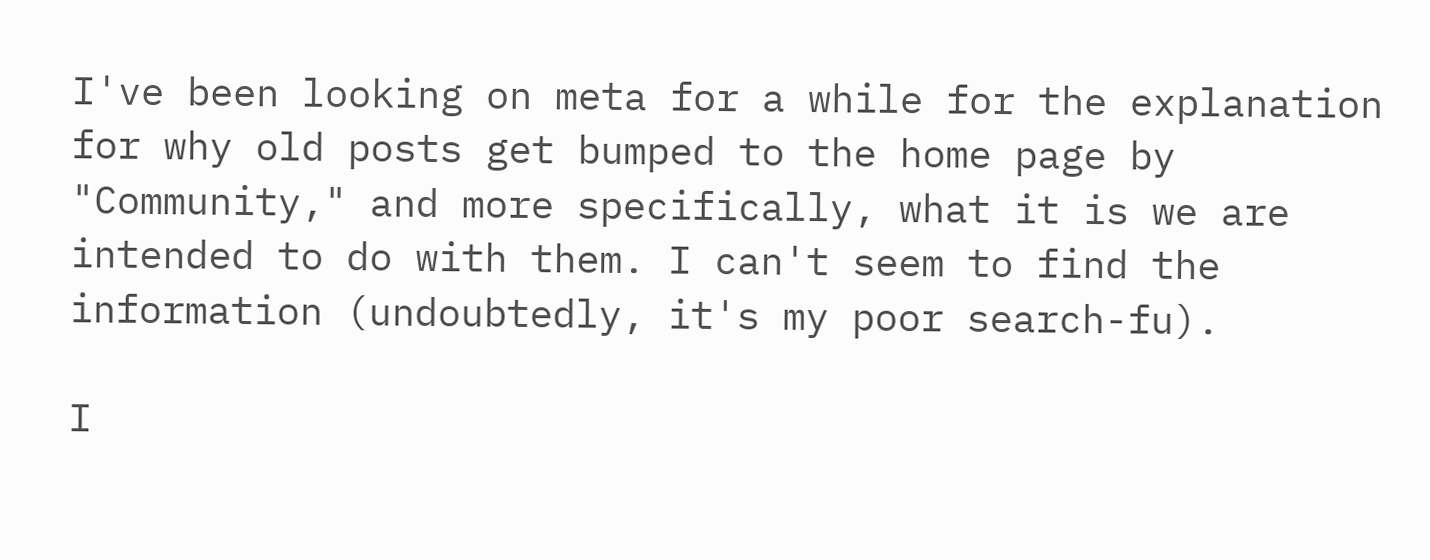I've been looking on meta for a while for the explanation for why old posts get bumped to the home page by "Community," and more specifically, what it is we are intended to do with them. I can't seem to find the information (undoubtedly, it's my poor search-fu).

I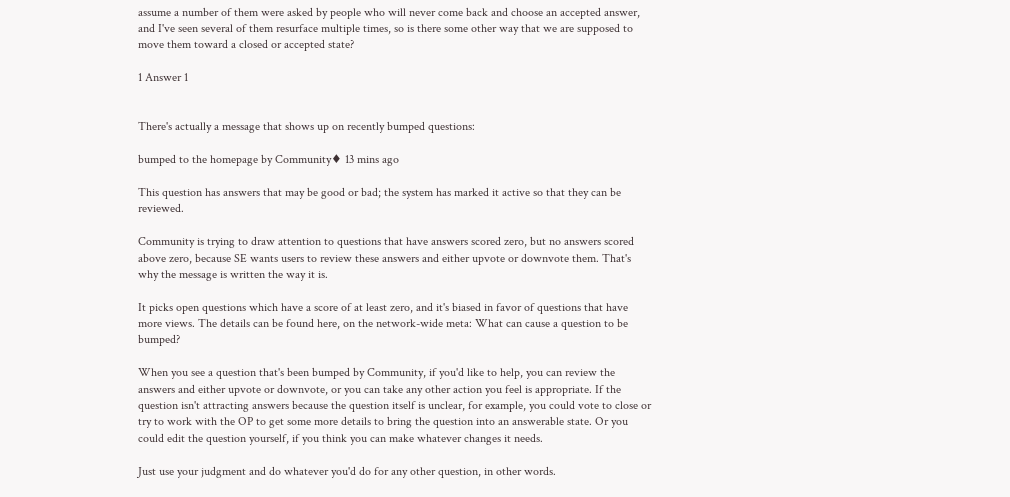assume a number of them were asked by people who will never come back and choose an accepted answer, and I've seen several of them resurface multiple times, so is there some other way that we are supposed to move them toward a closed or accepted state?

1 Answer 1


There's actually a message that shows up on recently bumped questions:

bumped to the homepage by Community♦ 13 mins ago

This question has answers that may be good or bad; the system has marked it active so that they can be reviewed.

Community is trying to draw attention to questions that have answers scored zero, but no answers scored above zero, because SE wants users to review these answers and either upvote or downvote them. That's why the message is written the way it is.

It picks open questions which have a score of at least zero, and it's biased in favor of questions that have more views. The details can be found here, on the network-wide meta: What can cause a question to be bumped?

When you see a question that's been bumped by Community, if you'd like to help, you can review the answers and either upvote or downvote, or you can take any other action you feel is appropriate. If the question isn't attracting answers because the question itself is unclear, for example, you could vote to close or try to work with the OP to get some more details to bring the question into an answerable state. Or you could edit the question yourself, if you think you can make whatever changes it needs.

Just use your judgment and do whatever you'd do for any other question, in other words.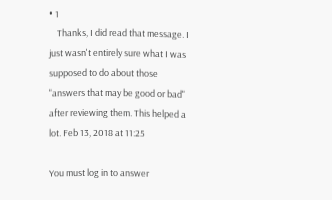• 1
    Thanks, I did read that message. I just wasn't entirely sure what I was supposed to do about those "answers that may be good or bad" after reviewing them. This helped a lot. Feb 13, 2018 at 11:25

You must log in to answer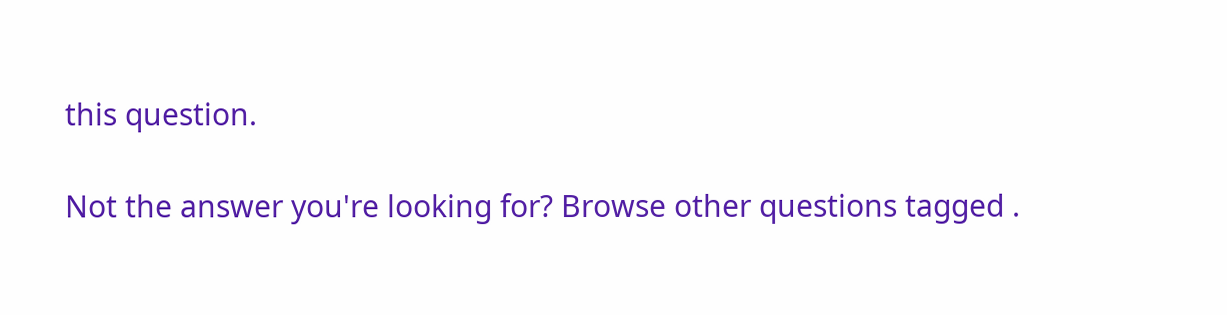this question.

Not the answer you're looking for? Browse other questions tagged .